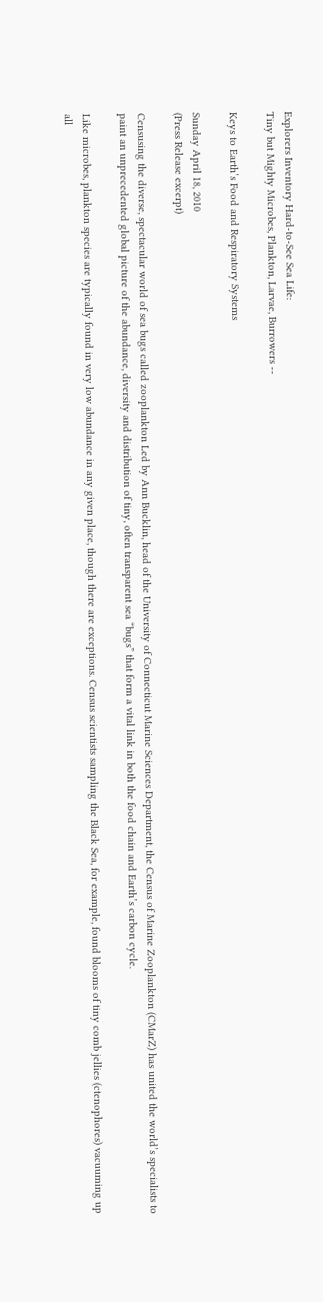Explorers Inventory Hard-to-See Sea Life:
Tiny but Mighty Microbes, Plankton, Larvae, Burrowers --

Keys to Earth’s Food and Respiratory Systems

Sunday April 18, 2010
(Press Release excerpt)

Censusing the diverse, spectacular world of sea bugs called zooplankton Led by Ann Bucklin, head of the University of Connecticut Marine Sciences Department, the Census of Marine Zooplankton (CMarZ) has united the world’s specialists to paint an unprecedented global picture of the abundance, diversity and distribution of tiny, often transparent sea “bugs” that form a vital link in both the food chain and Earth’s carbon cycle.

Like microbes, plankton species are typically found in very low abundance in any given place, though there are exceptions. Census scientists sampling the Black Sea, for example, found blooms of tiny comb jellies (ctenophores) vacuuming up all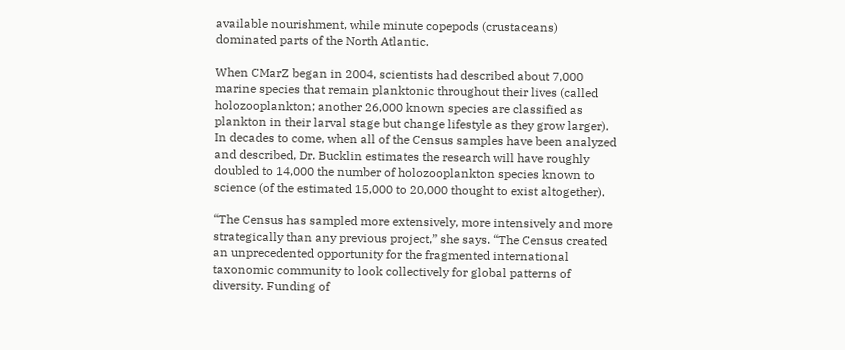available nourishment, while minute copepods (crustaceans) dominated parts of the North Atlantic.

When CMarZ began in 2004, scientists had described about 7,000 marine species that remain planktonic throughout their lives (called holozooplankton; another 26,000 known species are classified as plankton in their larval stage but change lifestyle as they grow larger). In decades to come, when all of the Census samples have been analyzed and described, Dr. Bucklin estimates the research will have roughly doubled to 14,000 the number of holozooplankton species known to science (of the estimated 15,000 to 20,000 thought to exist altogether).

“The Census has sampled more extensively, more intensively and more strategically than any previous project,” she says. “The Census created an unprecedented opportunity for the fragmented international taxonomic community to look collectively for global patterns of diversity. Funding of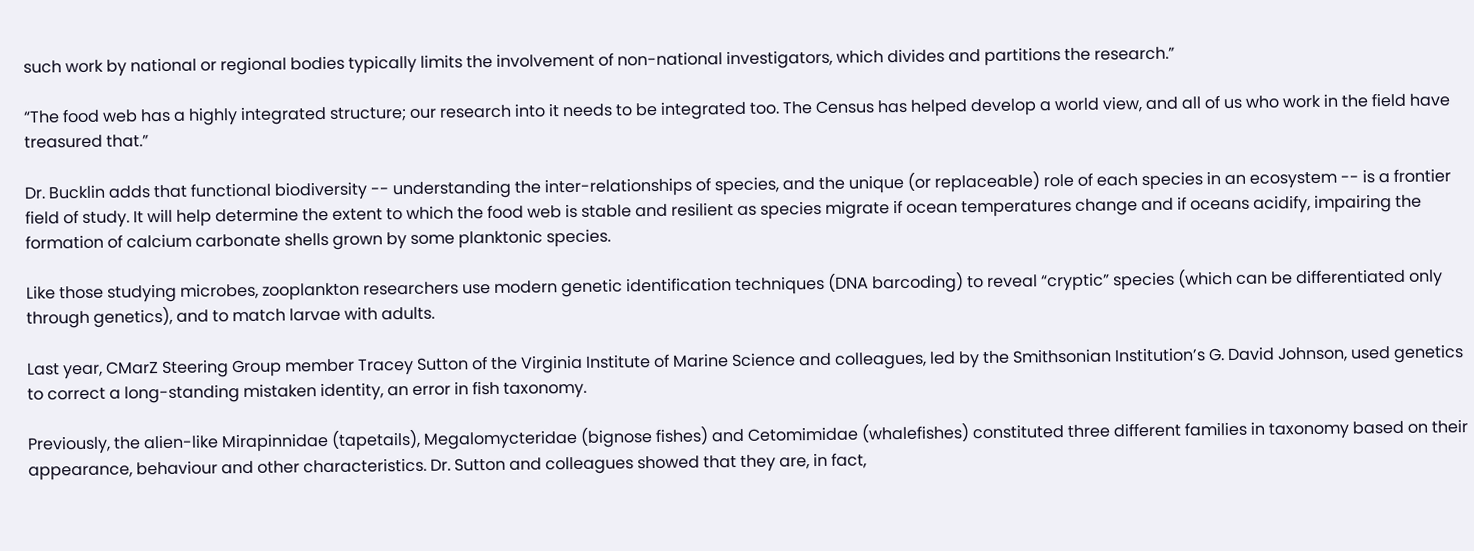such work by national or regional bodies typically limits the involvement of non-national investigators, which divides and partitions the research.”

“The food web has a highly integrated structure; our research into it needs to be integrated too. The Census has helped develop a world view, and all of us who work in the field have treasured that.”

Dr. Bucklin adds that functional biodiversity -- understanding the inter-relationships of species, and the unique (or replaceable) role of each species in an ecosystem -- is a frontier field of study. It will help determine the extent to which the food web is stable and resilient as species migrate if ocean temperatures change and if oceans acidify, impairing the formation of calcium carbonate shells grown by some planktonic species.

Like those studying microbes, zooplankton researchers use modern genetic identification techniques (DNA barcoding) to reveal “cryptic” species (which can be differentiated only through genetics), and to match larvae with adults.

Last year, CMarZ Steering Group member Tracey Sutton of the Virginia Institute of Marine Science and colleagues, led by the Smithsonian Institution’s G. David Johnson, used genetics to correct a long-standing mistaken identity, an error in fish taxonomy.

Previously, the alien-like Mirapinnidae (tapetails), Megalomycteridae (bignose fishes) and Cetomimidae (whalefishes) constituted three different families in taxonomy based on their appearance, behaviour and other characteristics. Dr. Sutton and colleagues showed that they are, in fact,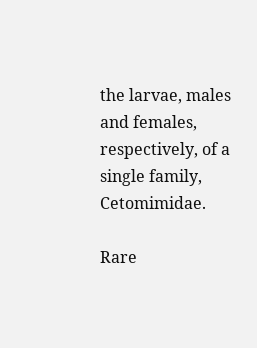the larvae, males and females, respectively, of a single family, Cetomimidae.

Rare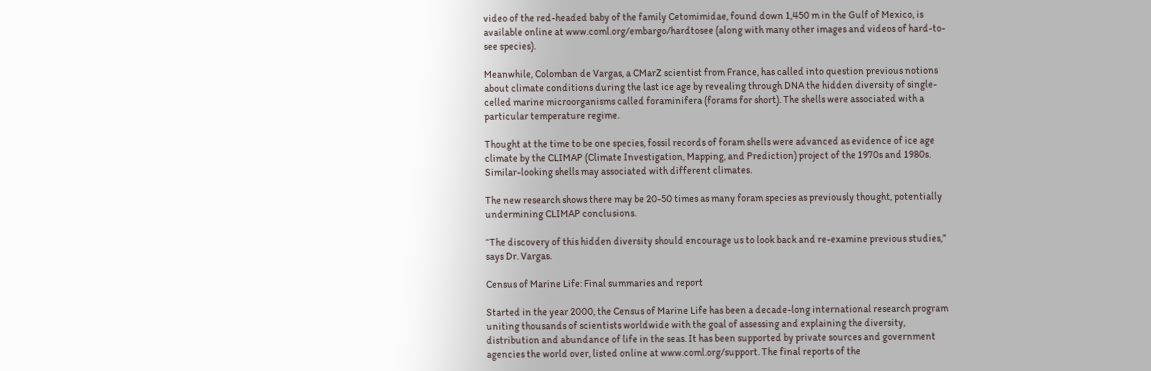video of the red-headed baby of the family Cetomimidae, found down 1,450 m in the Gulf of Mexico, is available online at www.coml.org/embargo/hardtosee (along with many other images and videos of hard-to-see species).

Meanwhile, Colomban de Vargas, a CMarZ scientist from France, has called into question previous notions about climate conditions during the last ice age by revealing through DNA the hidden diversity of single-celled marine microorganisms called foraminifera (forams for short). The shells were associated with a particular temperature regime.

Thought at the time to be one species, fossil records of foram shells were advanced as evidence of ice age climate by the CLIMAP (Climate Investigation, Mapping, and Prediction) project of the 1970s and 1980s. Similar-looking shells may associated with different climates.

The new research shows there may be 20-50 times as many foram species as previously thought, potentially undermining CLIMAP conclusions.

“The discovery of this hidden diversity should encourage us to look back and re-examine previous studies,” says Dr. Vargas.

Census of Marine Life: Final summaries and report

Started in the year 2000, the Census of Marine Life has been a decade-long international research program uniting thousands of scientists worldwide with the goal of assessing and explaining the diversity, distribution and abundance of life in the seas. It has been supported by private sources and government agencies the world over, listed online at www.coml.org/support. The final reports of the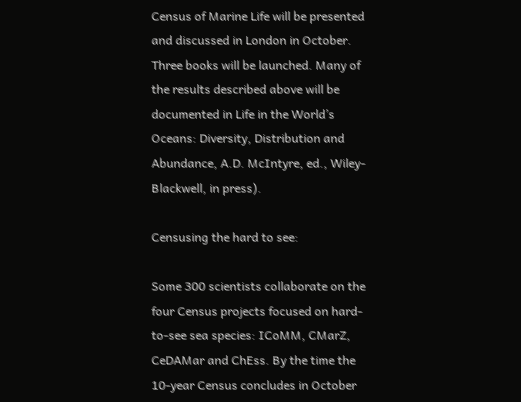Census of Marine Life will be presented and discussed in London in October. Three books will be launched. Many of the results described above will be documented in Life in the World’s Oceans: Diversity, Distribution and Abundance, A.D. McIntyre, ed., Wiley-Blackwell, in press).

Censusing the hard to see:

Some 300 scientists collaborate on the four Census projects focused on hard-to-see sea species: ICoMM, CMarZ, CeDAMar and ChEss. By the time the 10-year Census concludes in October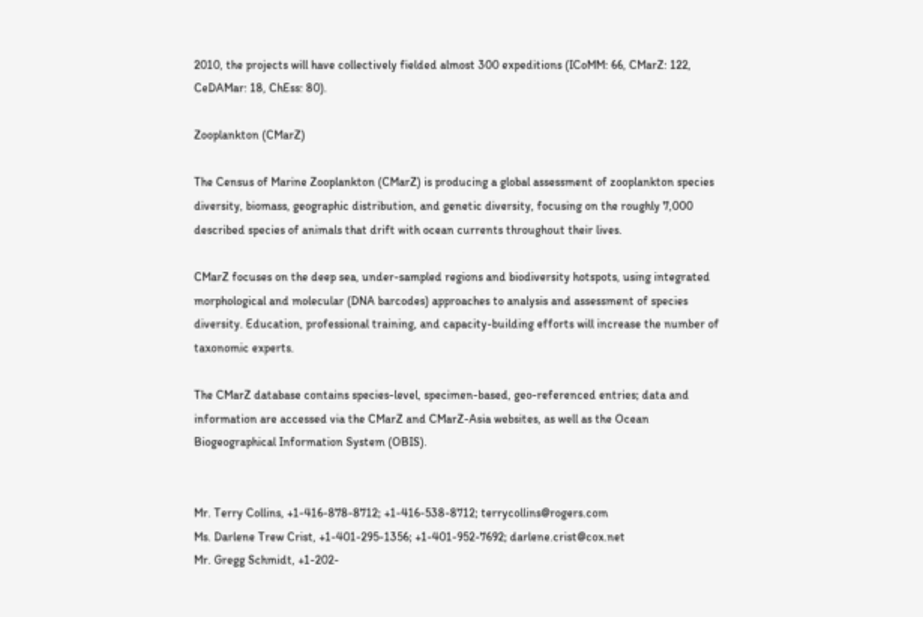2010, the projects will have collectively fielded almost 300 expeditions (ICoMM: 66, CMarZ: 122, CeDAMar: 18, ChEss: 80).

Zooplankton (CMarZ)

The Census of Marine Zooplankton (CMarZ) is producing a global assessment of zooplankton species diversity, biomass, geographic distribution, and genetic diversity, focusing on the roughly 7,000 described species of animals that drift with ocean currents throughout their lives.

CMarZ focuses on the deep sea, under-sampled regions and biodiversity hotspots, using integrated morphological and molecular (DNA barcodes) approaches to analysis and assessment of species diversity. Education, professional training, and capacity-building efforts will increase the number of taxonomic experts.

The CMarZ database contains species-level, specimen-based, geo-referenced entries; data and information are accessed via the CMarZ and CMarZ-Asia websites, as well as the Ocean Biogeographical Information System (OBIS).


Mr. Terry Collins, +1-416-878-8712; +1-416-538-8712; terrycollins@rogers.com
Ms. Darlene Trew Crist, +1-401-295-1356; +1-401-952-7692; darlene.crist@cox.net
Mr. Gregg Schmidt, +1-202-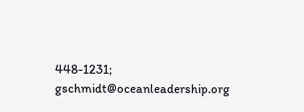448-1231; gschmidt@oceanleadership.org